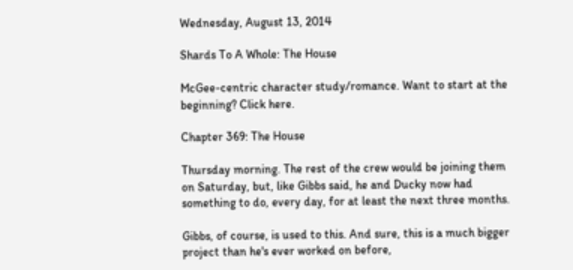Wednesday, August 13, 2014

Shards To A Whole: The House

McGee-centric character study/romance. Want to start at the beginning? Click here.

Chapter 369: The House

Thursday morning. The rest of the crew would be joining them on Saturday, but, like Gibbs said, he and Ducky now had something to do, every day, for at least the next three months.

Gibbs, of course, is used to this. And sure, this is a much bigger project than he's ever worked on before,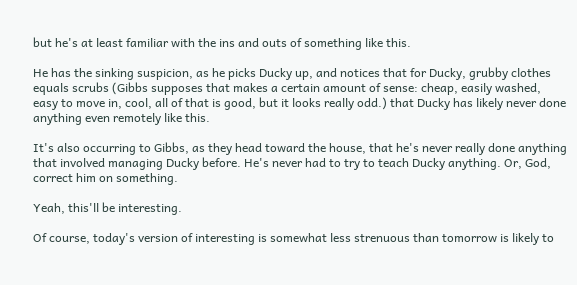but he's at least familiar with the ins and outs of something like this.

He has the sinking suspicion, as he picks Ducky up, and notices that for Ducky, grubby clothes equals scrubs (Gibbs supposes that makes a certain amount of sense: cheap, easily washed, easy to move in, cool, all of that is good, but it looks really odd.) that Ducky has likely never done anything even remotely like this.

It's also occurring to Gibbs, as they head toward the house, that he's never really done anything that involved managing Ducky before. He's never had to try to teach Ducky anything. Or, God, correct him on something.

Yeah, this'll be interesting.

Of course, today's version of interesting is somewhat less strenuous than tomorrow is likely to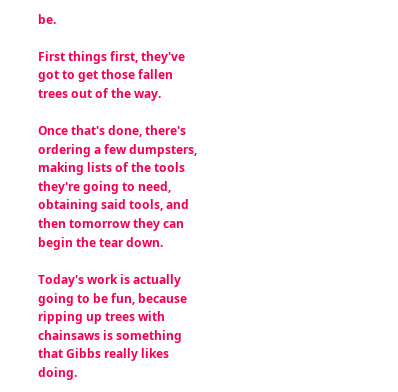be.

First things first, they've got to get those fallen trees out of the way.

Once that's done, there's ordering a few dumpsters, making lists of the tools they're going to need, obtaining said tools, and then tomorrow they can begin the tear down.

Today's work is actually going to be fun, because ripping up trees with chainsaws is something that Gibbs really likes doing.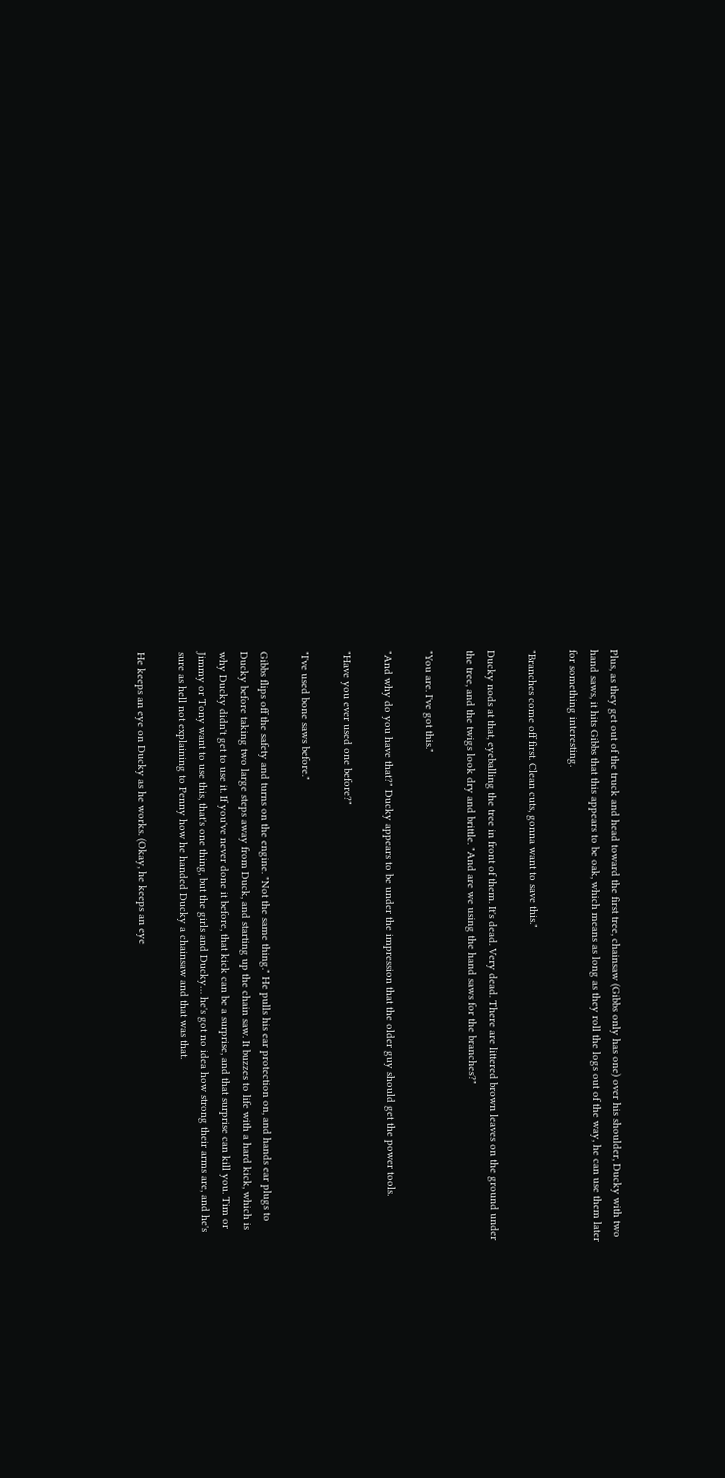Plus, as they get out of the truck and head toward the first tree, chainsaw (Gibbs only has one) over his shoulder, Ducky with two hand saws, it hits Gibbs that this appears to be oak, which means as long as they roll the logs out of the way, he can use them later for something interesting.

"Branches come off first. Clean cuts, gonna want to save this."

Ducky nods at that, eyeballing the tree in front of them. It's dead. Very dead. There are littered brown leaves on the ground under the tree, and the twigs look dry and brittle. "And are we using the hand saws for the branches?"

"You are. I've got this."

"And why do you have that?" Ducky appears to be under the impression that the older guy should get the power tools.

"Have you ever used one before?"

"I've used bone saws before."

Gibbs flips off the safety and turns on the engine. "Not the same thing." He pulls his ear protection on, and hands ear plugs to Ducky before taking two large steps away from Duck, and starting up the chain saw. It buzzes to life with a hard kick, which is why Ducky didn't get to use it. If you've never done it before, that kick can be a surprise, and that surprise can kill you. Tim or Jimmy or Tony want to use this, that's one thing, but the girls and Ducky… he's got no idea how strong their arms are, and he's sure as hell not explaining to Penny how he handed Ducky a chainsaw and that was that.

He keeps an eye on Ducky as he works. (Okay, he keeps an eye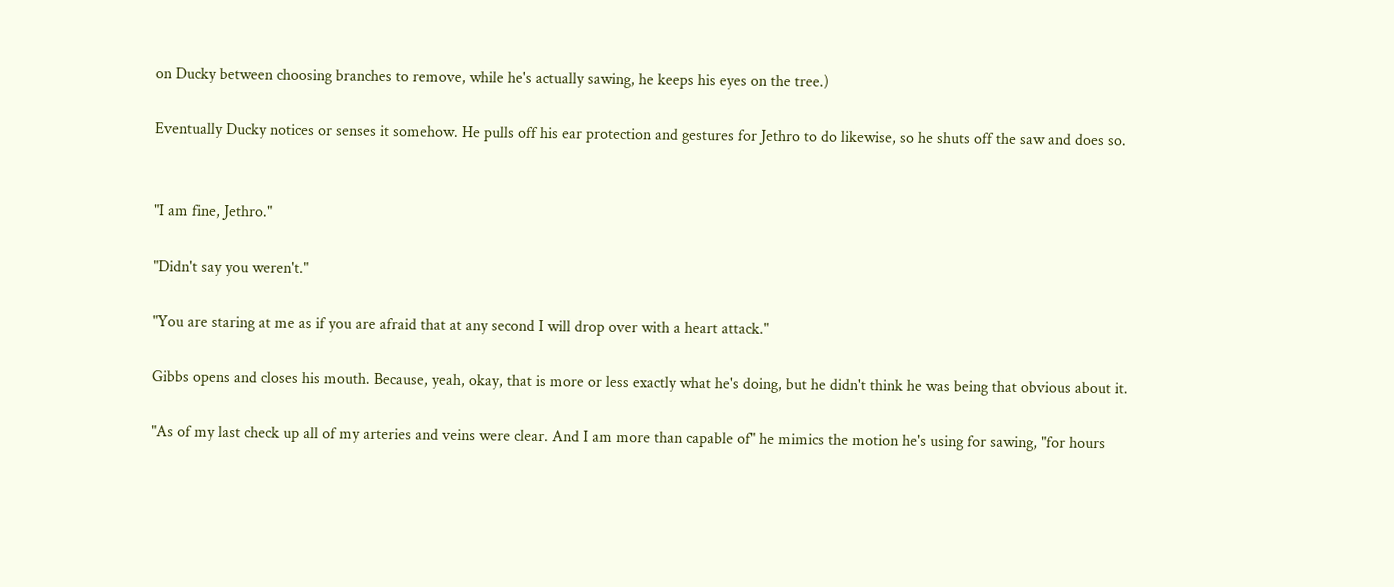on Ducky between choosing branches to remove, while he's actually sawing, he keeps his eyes on the tree.)

Eventually Ducky notices or senses it somehow. He pulls off his ear protection and gestures for Jethro to do likewise, so he shuts off the saw and does so.


"I am fine, Jethro."

"Didn't say you weren't."

"You are staring at me as if you are afraid that at any second I will drop over with a heart attack."

Gibbs opens and closes his mouth. Because, yeah, okay, that is more or less exactly what he's doing, but he didn't think he was being that obvious about it.

"As of my last check up all of my arteries and veins were clear. And I am more than capable of" he mimics the motion he's using for sawing, "for hours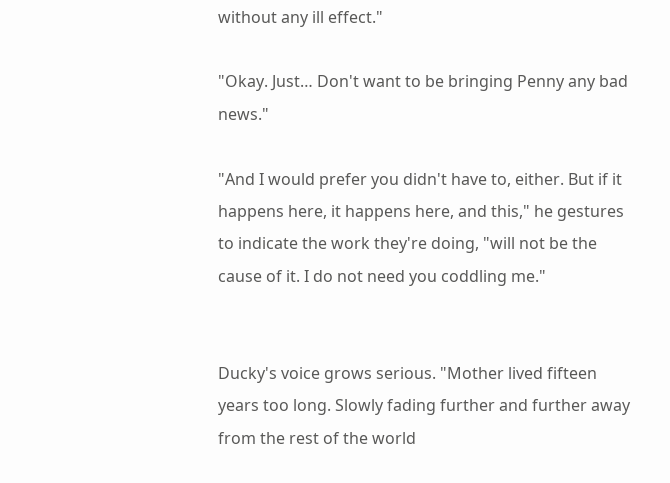without any ill effect."

"Okay. Just… Don't want to be bringing Penny any bad news."

"And I would prefer you didn't have to, either. But if it happens here, it happens here, and this," he gestures to indicate the work they're doing, "will not be the cause of it. I do not need you coddling me."


Ducky's voice grows serious. "Mother lived fifteen years too long. Slowly fading further and further away from the rest of the world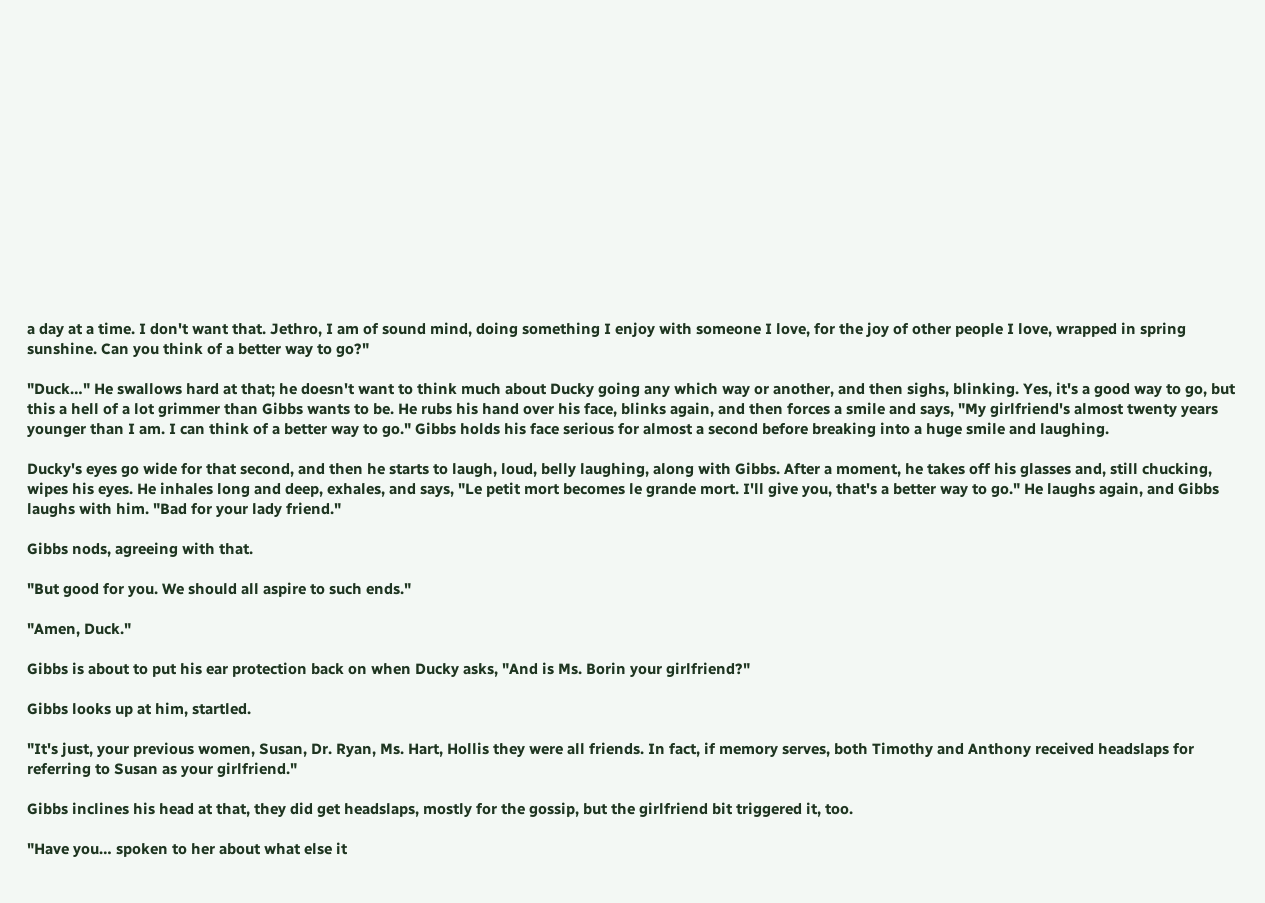a day at a time. I don't want that. Jethro, I am of sound mind, doing something I enjoy with someone I love, for the joy of other people I love, wrapped in spring sunshine. Can you think of a better way to go?"

"Duck…" He swallows hard at that; he doesn't want to think much about Ducky going any which way or another, and then sighs, blinking. Yes, it's a good way to go, but this a hell of a lot grimmer than Gibbs wants to be. He rubs his hand over his face, blinks again, and then forces a smile and says, "My girlfriend's almost twenty years younger than I am. I can think of a better way to go." Gibbs holds his face serious for almost a second before breaking into a huge smile and laughing.

Ducky's eyes go wide for that second, and then he starts to laugh, loud, belly laughing, along with Gibbs. After a moment, he takes off his glasses and, still chucking, wipes his eyes. He inhales long and deep, exhales, and says, "Le petit mort becomes le grande mort. I'll give you, that's a better way to go." He laughs again, and Gibbs laughs with him. "Bad for your lady friend."

Gibbs nods, agreeing with that.

"But good for you. We should all aspire to such ends."

"Amen, Duck."

Gibbs is about to put his ear protection back on when Ducky asks, "And is Ms. Borin your girlfriend?"

Gibbs looks up at him, startled.

"It's just, your previous women, Susan, Dr. Ryan, Ms. Hart, Hollis they were all friends. In fact, if memory serves, both Timothy and Anthony received headslaps for referring to Susan as your girlfriend."

Gibbs inclines his head at that, they did get headslaps, mostly for the gossip, but the girlfriend bit triggered it, too.

"Have you… spoken to her about what else it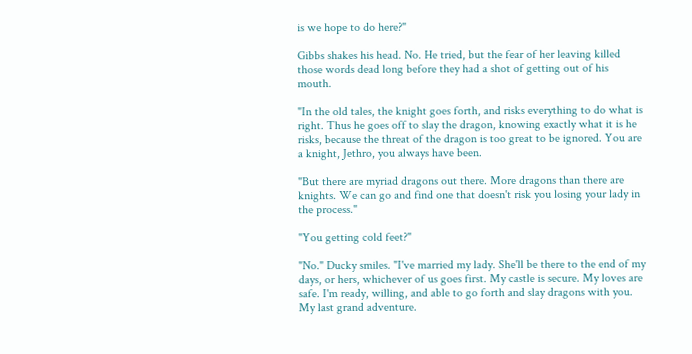is we hope to do here?"

Gibbs shakes his head. No. He tried, but the fear of her leaving killed those words dead long before they had a shot of getting out of his mouth.

"In the old tales, the knight goes forth, and risks everything to do what is right. Thus he goes off to slay the dragon, knowing exactly what it is he risks, because the threat of the dragon is too great to be ignored. You are a knight, Jethro, you always have been.

"But there are myriad dragons out there. More dragons than there are knights. We can go and find one that doesn't risk you losing your lady in the process."

"You getting cold feet?"

"No." Ducky smiles. "I've married my lady. She'll be there to the end of my days, or hers, whichever of us goes first. My castle is secure. My loves are safe. I'm ready, willing, and able to go forth and slay dragons with you. My last grand adventure.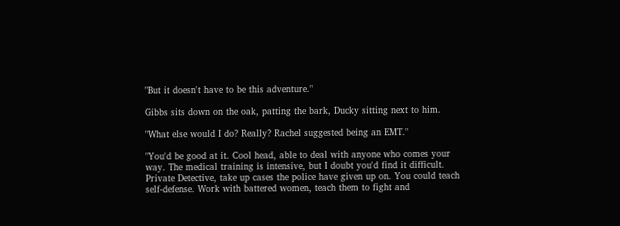"But it doesn't have to be this adventure."

Gibbs sits down on the oak, patting the bark, Ducky sitting next to him.

"What else would I do? Really? Rachel suggested being an EMT."

"You'd be good at it. Cool head, able to deal with anyone who comes your way. The medical training is intensive, but I doubt you'd find it difficult. Private Detective, take up cases the police have given up on. You could teach self-defense. Work with battered women, teach them to fight and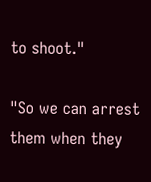to shoot."

"So we can arrest them when they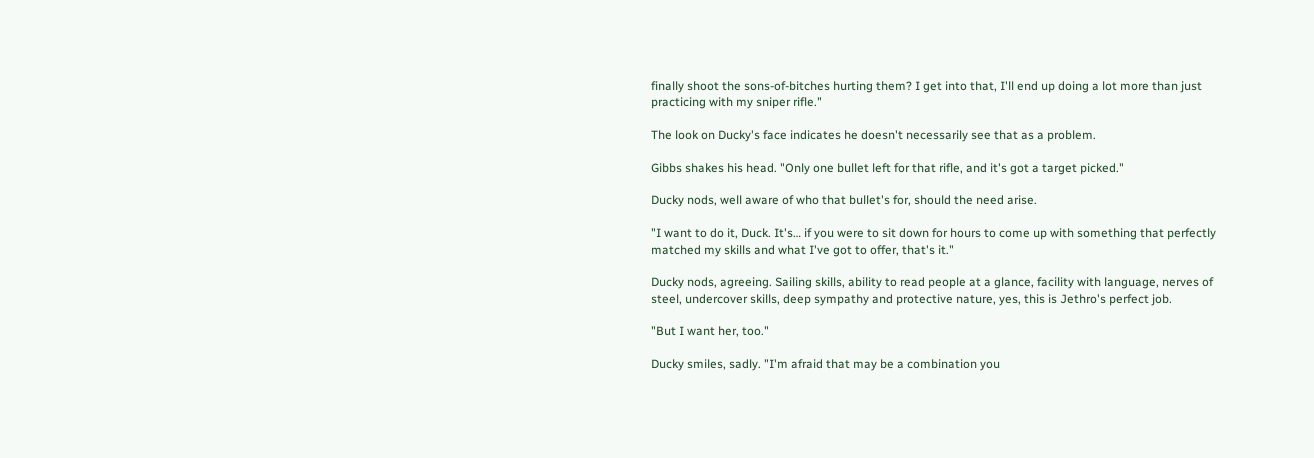finally shoot the sons-of-bitches hurting them? I get into that, I'll end up doing a lot more than just practicing with my sniper rifle."

The look on Ducky's face indicates he doesn't necessarily see that as a problem.

Gibbs shakes his head. "Only one bullet left for that rifle, and it's got a target picked."

Ducky nods, well aware of who that bullet's for, should the need arise.

"I want to do it, Duck. It's… if you were to sit down for hours to come up with something that perfectly matched my skills and what I've got to offer, that's it."

Ducky nods, agreeing. Sailing skills, ability to read people at a glance, facility with language, nerves of steel, undercover skills, deep sympathy and protective nature, yes, this is Jethro's perfect job.

"But I want her, too."

Ducky smiles, sadly. "I'm afraid that may be a combination you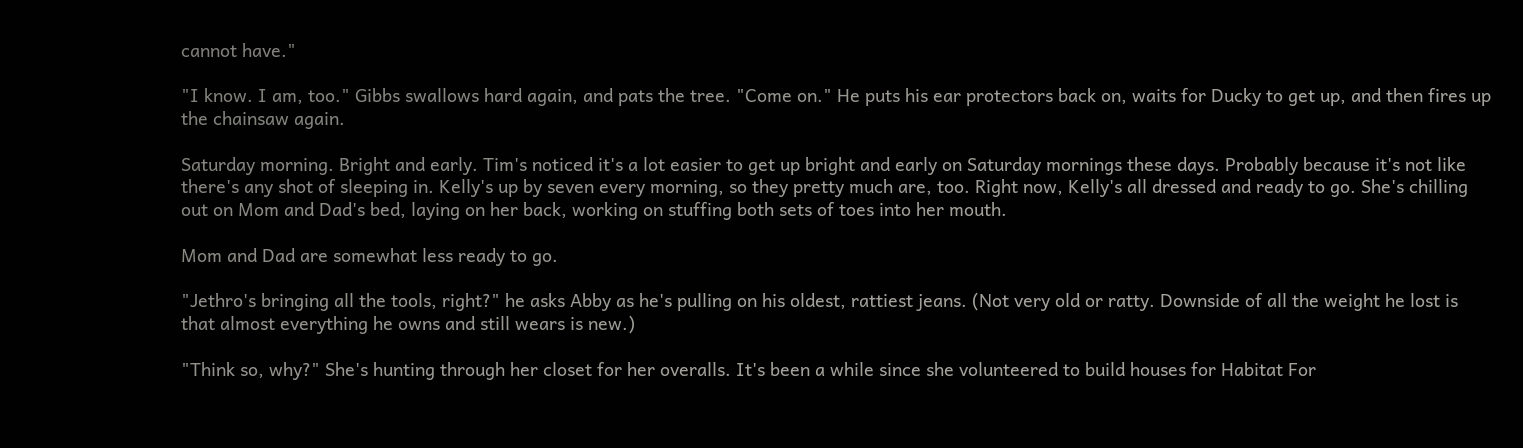cannot have."

"I know. I am, too." Gibbs swallows hard again, and pats the tree. "Come on." He puts his ear protectors back on, waits for Ducky to get up, and then fires up the chainsaw again.

Saturday morning. Bright and early. Tim's noticed it's a lot easier to get up bright and early on Saturday mornings these days. Probably because it's not like there's any shot of sleeping in. Kelly's up by seven every morning, so they pretty much are, too. Right now, Kelly's all dressed and ready to go. She's chilling out on Mom and Dad's bed, laying on her back, working on stuffing both sets of toes into her mouth.

Mom and Dad are somewhat less ready to go.

"Jethro's bringing all the tools, right?" he asks Abby as he's pulling on his oldest, rattiest jeans. (Not very old or ratty. Downside of all the weight he lost is that almost everything he owns and still wears is new.)

"Think so, why?" She's hunting through her closet for her overalls. It's been a while since she volunteered to build houses for Habitat For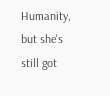Humanity, but she's still got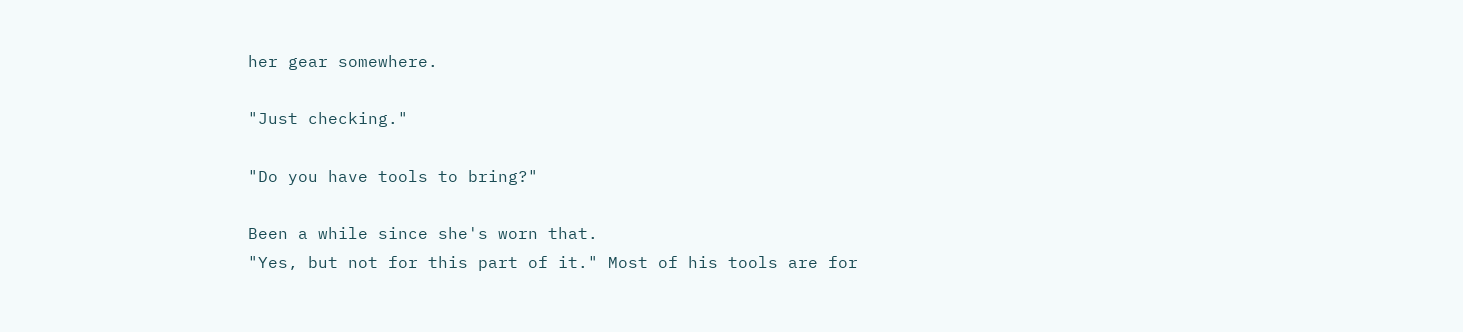her gear somewhere.

"Just checking."

"Do you have tools to bring?"

Been a while since she's worn that.
"Yes, but not for this part of it." Most of his tools are for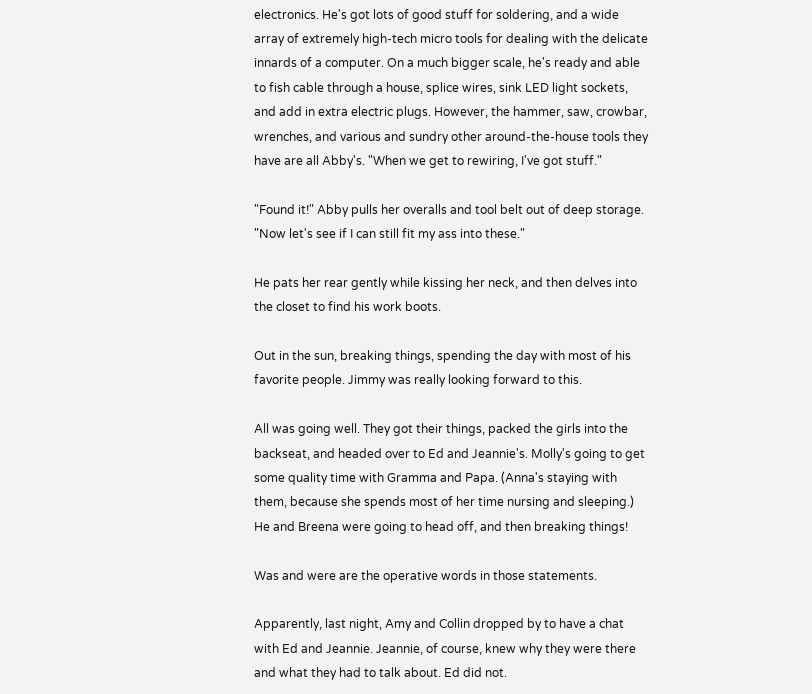electronics. He's got lots of good stuff for soldering, and a wide array of extremely high-tech micro tools for dealing with the delicate innards of a computer. On a much bigger scale, he's ready and able to fish cable through a house, splice wires, sink LED light sockets, and add in extra electric plugs. However, the hammer, saw, crowbar, wrenches, and various and sundry other around-the-house tools they have are all Abby's. "When we get to rewiring, I've got stuff."

"Found it!" Abby pulls her overalls and tool belt out of deep storage. "Now let's see if I can still fit my ass into these."

He pats her rear gently while kissing her neck, and then delves into the closet to find his work boots.

Out in the sun, breaking things, spending the day with most of his favorite people. Jimmy was really looking forward to this.

All was going well. They got their things, packed the girls into the backseat, and headed over to Ed and Jeannie's. Molly's going to get some quality time with Gramma and Papa. (Anna's staying with them, because she spends most of her time nursing and sleeping.) He and Breena were going to head off, and then breaking things!

Was and were are the operative words in those statements.

Apparently, last night, Amy and Collin dropped by to have a chat with Ed and Jeannie. Jeannie, of course, knew why they were there and what they had to talk about. Ed did not.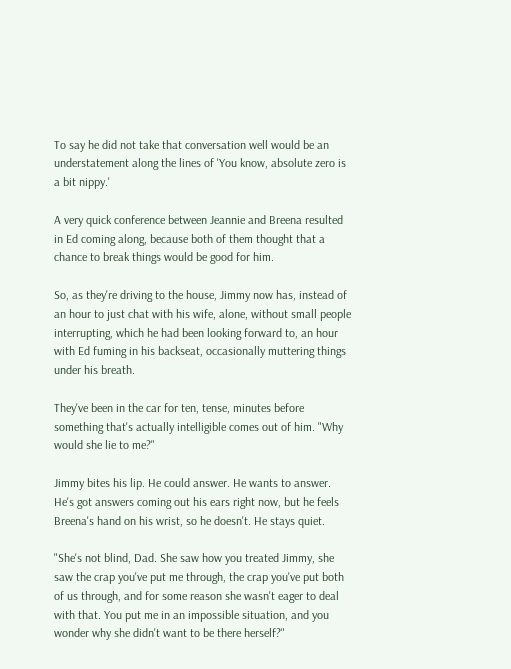To say he did not take that conversation well would be an understatement along the lines of 'You know, absolute zero is a bit nippy.'

A very quick conference between Jeannie and Breena resulted in Ed coming along, because both of them thought that a chance to break things would be good for him.

So, as they're driving to the house, Jimmy now has, instead of an hour to just chat with his wife, alone, without small people interrupting, which he had been looking forward to, an hour with Ed fuming in his backseat, occasionally muttering things under his breath.

They've been in the car for ten, tense, minutes before something that's actually intelligible comes out of him. "Why would she lie to me?"

Jimmy bites his lip. He could answer. He wants to answer. He's got answers coming out his ears right now, but he feels Breena's hand on his wrist, so he doesn't. He stays quiet.

"She's not blind, Dad. She saw how you treated Jimmy, she saw the crap you've put me through, the crap you've put both of us through, and for some reason she wasn't eager to deal with that. You put me in an impossible situation, and you wonder why she didn't want to be there herself?"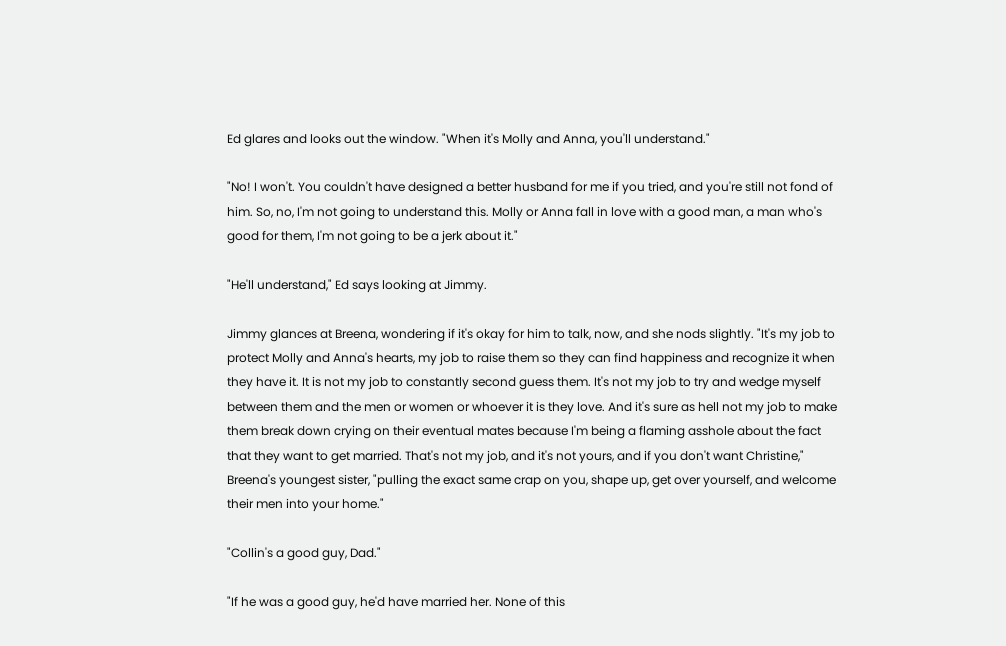Ed glares and looks out the window. "When it's Molly and Anna, you'll understand."

"No! I won't. You couldn't have designed a better husband for me if you tried, and you're still not fond of him. So, no, I'm not going to understand this. Molly or Anna fall in love with a good man, a man who's good for them, I'm not going to be a jerk about it."

"He'll understand," Ed says looking at Jimmy.

Jimmy glances at Breena, wondering if it's okay for him to talk, now, and she nods slightly. "It's my job to protect Molly and Anna's hearts, my job to raise them so they can find happiness and recognize it when they have it. It is not my job to constantly second guess them. It's not my job to try and wedge myself between them and the men or women or whoever it is they love. And it's sure as hell not my job to make them break down crying on their eventual mates because I'm being a flaming asshole about the fact that they want to get married. That's not my job, and it's not yours, and if you don't want Christine," Breena's youngest sister, "pulling the exact same crap on you, shape up, get over yourself, and welcome their men into your home."

"Collin's a good guy, Dad."

"If he was a good guy, he'd have married her. None of this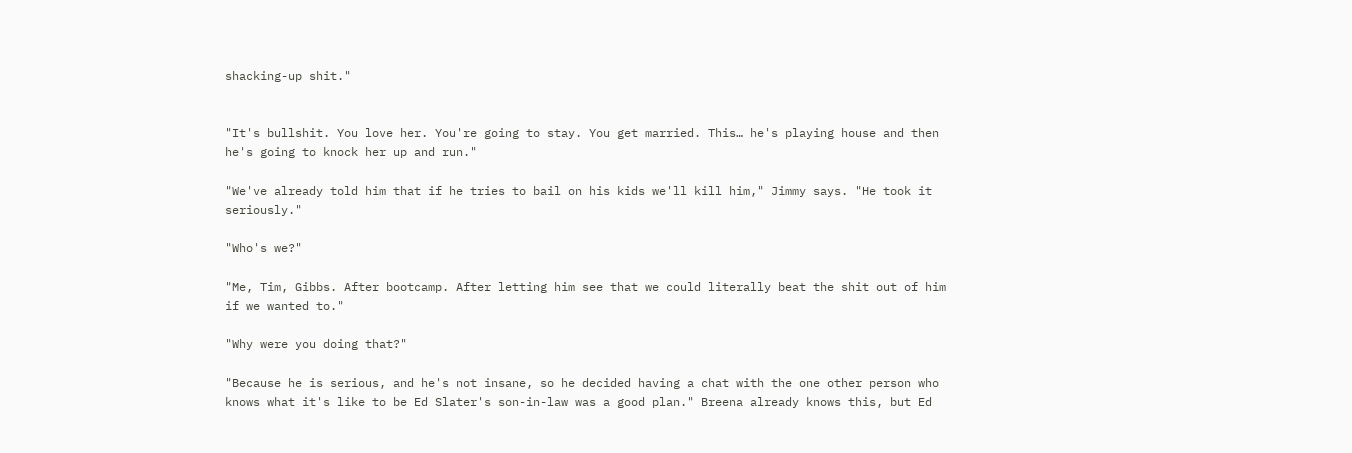shacking-up shit."


"It's bullshit. You love her. You're going to stay. You get married. This… he's playing house and then he's going to knock her up and run."

"We've already told him that if he tries to bail on his kids we'll kill him," Jimmy says. "He took it seriously."

"Who's we?"

"Me, Tim, Gibbs. After bootcamp. After letting him see that we could literally beat the shit out of him if we wanted to."

"Why were you doing that?"

"Because he is serious, and he's not insane, so he decided having a chat with the one other person who knows what it's like to be Ed Slater's son-in-law was a good plan." Breena already knows this, but Ed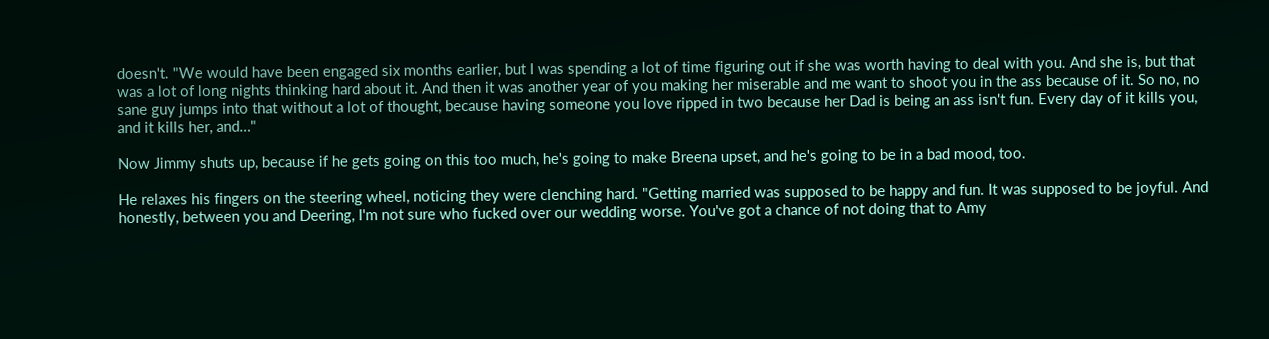doesn't. "We would have been engaged six months earlier, but I was spending a lot of time figuring out if she was worth having to deal with you. And she is, but that was a lot of long nights thinking hard about it. And then it was another year of you making her miserable and me want to shoot you in the ass because of it. So no, no sane guy jumps into that without a lot of thought, because having someone you love ripped in two because her Dad is being an ass isn't fun. Every day of it kills you, and it kills her, and…"

Now Jimmy shuts up, because if he gets going on this too much, he's going to make Breena upset, and he's going to be in a bad mood, too.

He relaxes his fingers on the steering wheel, noticing they were clenching hard. "Getting married was supposed to be happy and fun. It was supposed to be joyful. And honestly, between you and Deering, I'm not sure who fucked over our wedding worse. You've got a chance of not doing that to Amy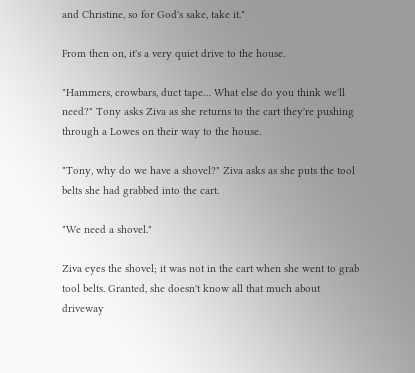and Christine, so for God's sake, take it."

From then on, it's a very quiet drive to the house.

"Hammers, crowbars, duct tape… What else do you think we'll need?" Tony asks Ziva as she returns to the cart they're pushing through a Lowes on their way to the house.

"Tony, why do we have a shovel?" Ziva asks as she puts the tool belts she had grabbed into the cart.

"We need a shovel."

Ziva eyes the shovel; it was not in the cart when she went to grab tool belts. Granted, she doesn't know all that much about driveway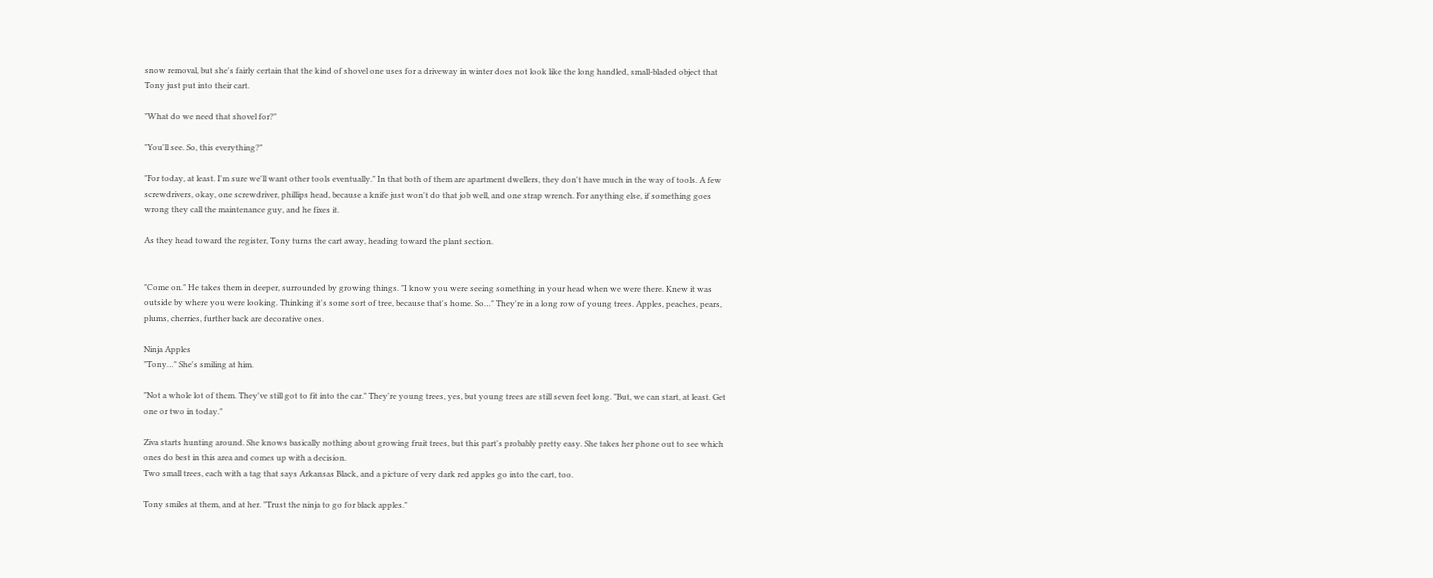snow removal, but she's fairly certain that the kind of shovel one uses for a driveway in winter does not look like the long handled, small-bladed object that Tony just put into their cart.

"What do we need that shovel for?"

"You'll see. So, this everything?"

"For today, at least. I'm sure we'll want other tools eventually." In that both of them are apartment dwellers, they don't have much in the way of tools. A few screwdrivers, okay, one screwdriver, phillips head, because a knife just won't do that job well, and one strap wrench. For anything else, if something goes wrong they call the maintenance guy, and he fixes it.

As they head toward the register, Tony turns the cart away, heading toward the plant section.


"Come on." He takes them in deeper, surrounded by growing things. "I know you were seeing something in your head when we were there. Knew it was outside by where you were looking. Thinking it's some sort of tree, because that's home. So…" They're in a long row of young trees. Apples, peaches, pears, plums, cherries, further back are decorative ones.

Ninja Apples
"Tony…" She's smiling at him.

"Not a whole lot of them. They've still got to fit into the car." They're young trees, yes, but young trees are still seven feet long. "But, we can start, at least. Get one or two in today."

Ziva starts hunting around. She knows basically nothing about growing fruit trees, but this part's probably pretty easy. She takes her phone out to see which ones do best in this area and comes up with a decision.
Two small trees, each with a tag that says Arkansas Black, and a picture of very dark red apples go into the cart, too.

Tony smiles at them, and at her. "Trust the ninja to go for black apples."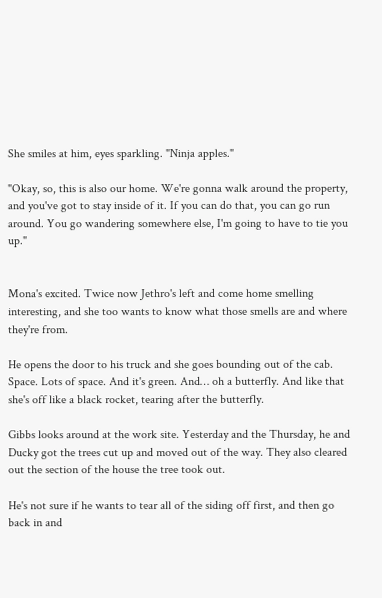She smiles at him, eyes sparkling. "Ninja apples."

"Okay, so, this is also our home. We're gonna walk around the property, and you've got to stay inside of it. If you can do that, you can go run around. You go wandering somewhere else, I'm going to have to tie you up."


Mona's excited. Twice now Jethro's left and come home smelling interesting, and she too wants to know what those smells are and where they're from.

He opens the door to his truck and she goes bounding out of the cab. Space. Lots of space. And it's green. And… oh a butterfly. And like that she's off like a black rocket, tearing after the butterfly.

Gibbs looks around at the work site. Yesterday and the Thursday, he and Ducky got the trees cut up and moved out of the way. They also cleared out the section of the house the tree took out.

He's not sure if he wants to tear all of the siding off first, and then go back in and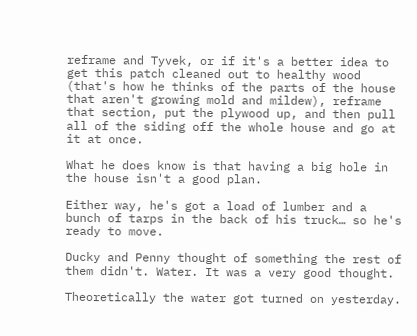reframe and Tyvek, or if it's a better idea to get this patch cleaned out to healthy wood (that's how he thinks of the parts of the house that aren't growing mold and mildew), reframe that section, put the plywood up, and then pull all of the siding off the whole house and go at it at once.

What he does know is that having a big hole in the house isn't a good plan.

Either way, he's got a load of lumber and a bunch of tarps in the back of his truck… so he's ready to move.

Ducky and Penny thought of something the rest of them didn't. Water. It was a very good thought.

Theoretically the water got turned on yesterday.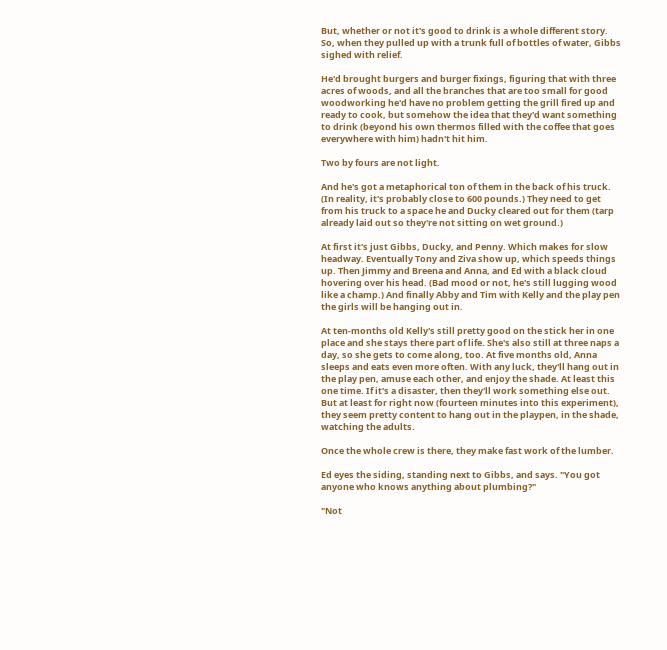But, whether or not it's good to drink is a whole different story. So, when they pulled up with a trunk full of bottles of water, Gibbs sighed with relief.

He'd brought burgers and burger fixings, figuring that with three acres of woods, and all the branches that are too small for good woodworking he'd have no problem getting the grill fired up and ready to cook, but somehow the idea that they'd want something to drink (beyond his own thermos filled with the coffee that goes everywhere with him) hadn't hit him.

Two by fours are not light.

And he's got a metaphorical ton of them in the back of his truck. (In reality, it's probably close to 600 pounds.) They need to get from his truck to a space he and Ducky cleared out for them (tarp already laid out so they're not sitting on wet ground.)

At first it's just Gibbs, Ducky, and Penny. Which makes for slow headway. Eventually Tony and Ziva show up, which speeds things up. Then Jimmy and Breena and Anna, and Ed with a black cloud hovering over his head. (Bad mood or not, he's still lugging wood like a champ.) And finally Abby and Tim with Kelly and the play pen the girls will be hanging out in.

At ten-months old Kelly's still pretty good on the stick her in one place and she stays there part of life. She's also still at three naps a day, so she gets to come along, too. At five months old, Anna sleeps and eats even more often. With any luck, they'll hang out in the play pen, amuse each other, and enjoy the shade. At least this one time. If it's a disaster, then they'll work something else out. But at least for right now (fourteen minutes into this experiment), they seem pretty content to hang out in the playpen, in the shade, watching the adults.

Once the whole crew is there, they make fast work of the lumber.

Ed eyes the siding, standing next to Gibbs, and says. "You got anyone who knows anything about plumbing?"

"Not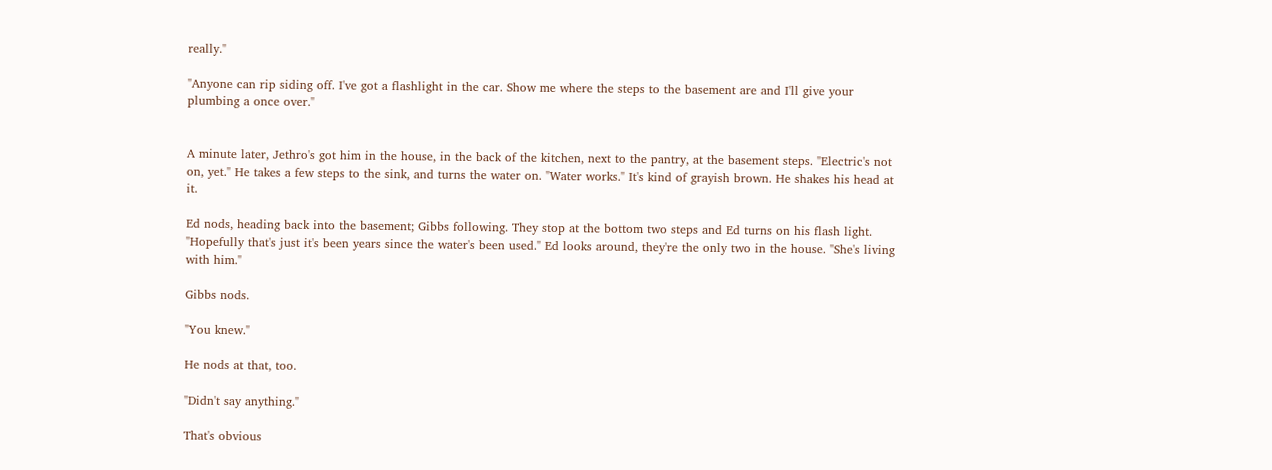really."

"Anyone can rip siding off. I've got a flashlight in the car. Show me where the steps to the basement are and I'll give your plumbing a once over."


A minute later, Jethro's got him in the house, in the back of the kitchen, next to the pantry, at the basement steps. "Electric's not on, yet." He takes a few steps to the sink, and turns the water on. "Water works." It's kind of grayish brown. He shakes his head at it.

Ed nods, heading back into the basement; Gibbs following. They stop at the bottom two steps and Ed turns on his flash light. "Hopefully that's just it's been years since the water's been used." Ed looks around, they're the only two in the house. "She's living with him."

Gibbs nods.

"You knew."

He nods at that, too.

"Didn't say anything."

That's obvious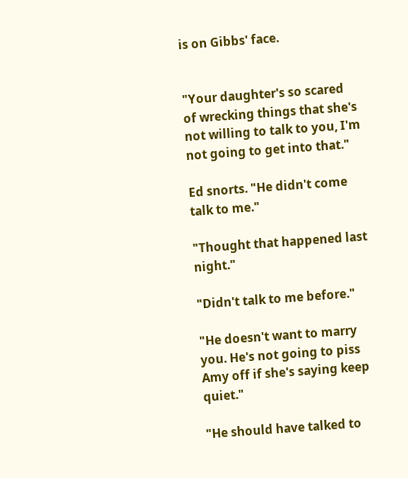is on Gibbs' face.


"Your daughter's so scared of wrecking things that she's not willing to talk to you, I'm not going to get into that."

Ed snorts. "He didn't come talk to me."

"Thought that happened last night."

"Didn't talk to me before."

"He doesn't want to marry you. He's not going to piss Amy off if she's saying keep quiet."

"He should have talked to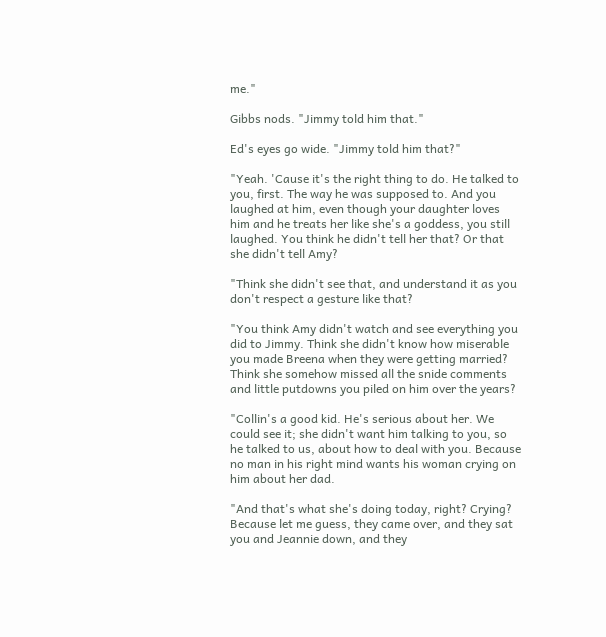me."

Gibbs nods. "Jimmy told him that."

Ed's eyes go wide. "Jimmy told him that?"

"Yeah. 'Cause it's the right thing to do. He talked to you, first. The way he was supposed to. And you laughed at him, even though your daughter loves him and he treats her like she's a goddess, you still laughed. You think he didn't tell her that? Or that she didn't tell Amy?

"Think she didn't see that, and understand it as you don't respect a gesture like that?

"You think Amy didn't watch and see everything you did to Jimmy. Think she didn't know how miserable you made Breena when they were getting married? Think she somehow missed all the snide comments and little putdowns you piled on him over the years?

"Collin's a good kid. He's serious about her. We could see it; she didn't want him talking to you, so he talked to us, about how to deal with you. Because no man in his right mind wants his woman crying on him about her dad.

"And that's what she's doing today, right? Crying? Because let me guess, they came over, and they sat you and Jeannie down, and they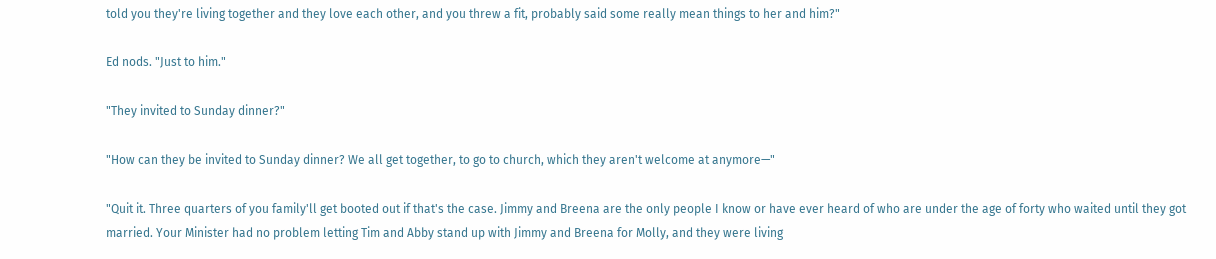told you they're living together and they love each other, and you threw a fit, probably said some really mean things to her and him?"

Ed nods. "Just to him."

"They invited to Sunday dinner?"

"How can they be invited to Sunday dinner? We all get together, to go to church, which they aren't welcome at anymore—"

"Quit it. Three quarters of you family'll get booted out if that's the case. Jimmy and Breena are the only people I know or have ever heard of who are under the age of forty who waited until they got married. Your Minister had no problem letting Tim and Abby stand up with Jimmy and Breena for Molly, and they were living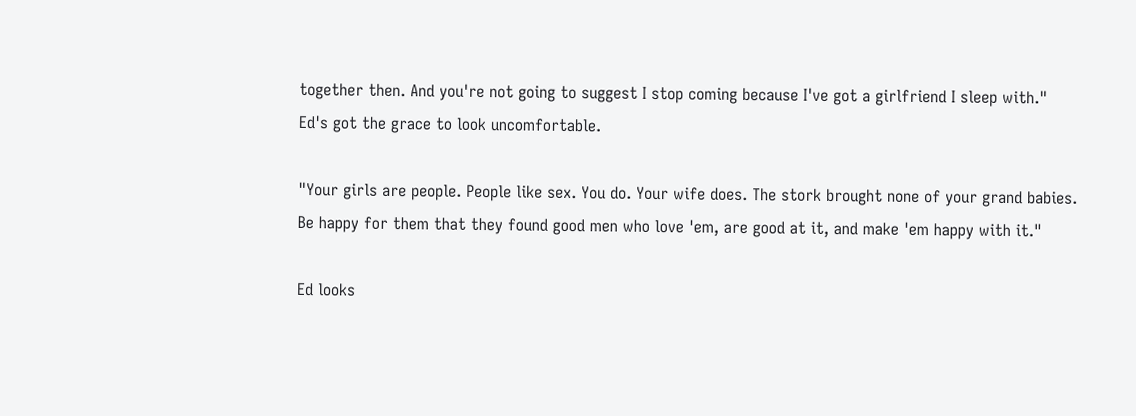together then. And you're not going to suggest I stop coming because I've got a girlfriend I sleep with."
Ed's got the grace to look uncomfortable.

"Your girls are people. People like sex. You do. Your wife does. The stork brought none of your grand babies. Be happy for them that they found good men who love 'em, are good at it, and make 'em happy with it."

Ed looks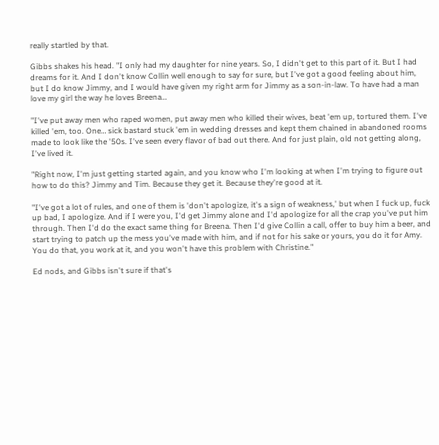really startled by that.

Gibbs shakes his head. "I only had my daughter for nine years. So, I didn't get to this part of it. But I had dreams for it. And I don't know Collin well enough to say for sure, but I've got a good feeling about him, but I do know Jimmy, and I would have given my right arm for Jimmy as a son-in-law. To have had a man love my girl the way he loves Breena…

"I've put away men who raped women, put away men who killed their wives, beat 'em up, tortured them. I've killed 'em, too. One… sick bastard stuck 'em in wedding dresses and kept them chained in abandoned rooms made to look like the '50s. I've seen every flavor of bad out there. And for just plain, old not getting along, I've lived it.

"Right now, I'm just getting started again, and you know who I'm looking at when I'm trying to figure out how to do this? Jimmy and Tim. Because they get it. Because they're good at it.

"I've got a lot of rules, and one of them is 'don't apologize, it's a sign of weakness,' but when I fuck up, fuck up bad, I apologize. And if I were you, I'd get Jimmy alone and I'd apologize for all the crap you've put him through. Then I'd do the exact same thing for Breena. Then I'd give Collin a call, offer to buy him a beer, and start trying to patch up the mess you've made with him, and if not for his sake or yours, you do it for Amy. You do that, you work at it, and you won't have this problem with Christine."

Ed nods, and Gibbs isn't sure if that's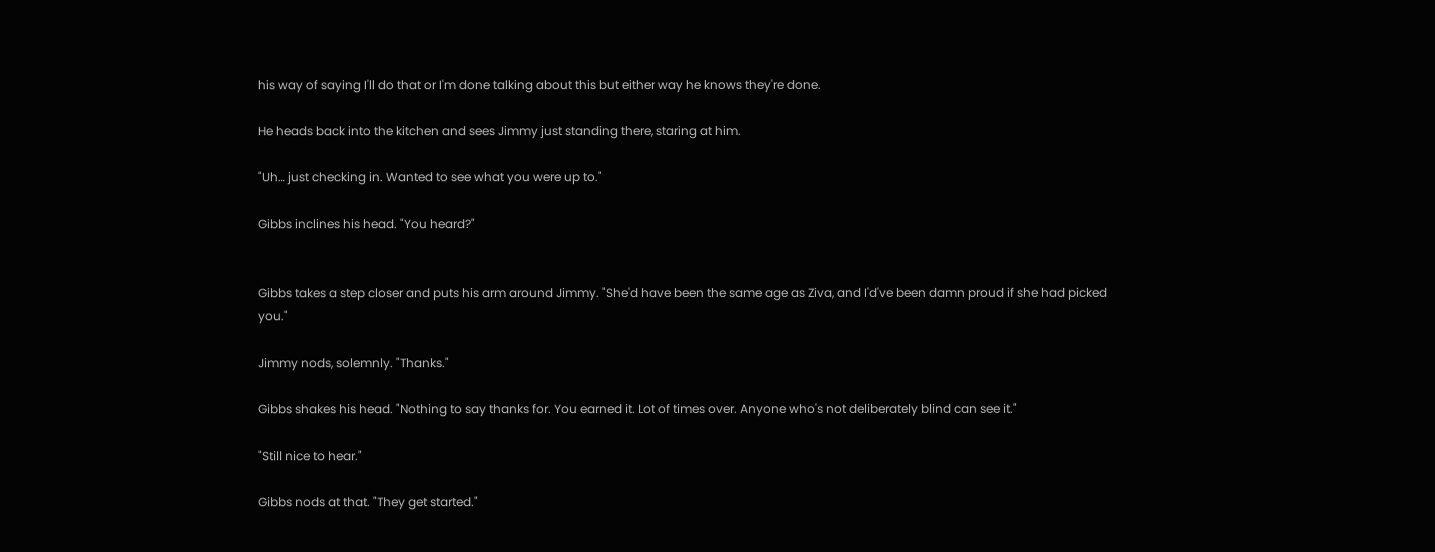his way of saying I'll do that or I'm done talking about this but either way he knows they're done.

He heads back into the kitchen and sees Jimmy just standing there, staring at him.

"Uh… just checking in. Wanted to see what you were up to."

Gibbs inclines his head. "You heard?"


Gibbs takes a step closer and puts his arm around Jimmy. "She'd have been the same age as Ziva, and I'd've been damn proud if she had picked you."

Jimmy nods, solemnly. "Thanks."

Gibbs shakes his head. "Nothing to say thanks for. You earned it. Lot of times over. Anyone who's not deliberately blind can see it."

"Still nice to hear."

Gibbs nods at that. "They get started."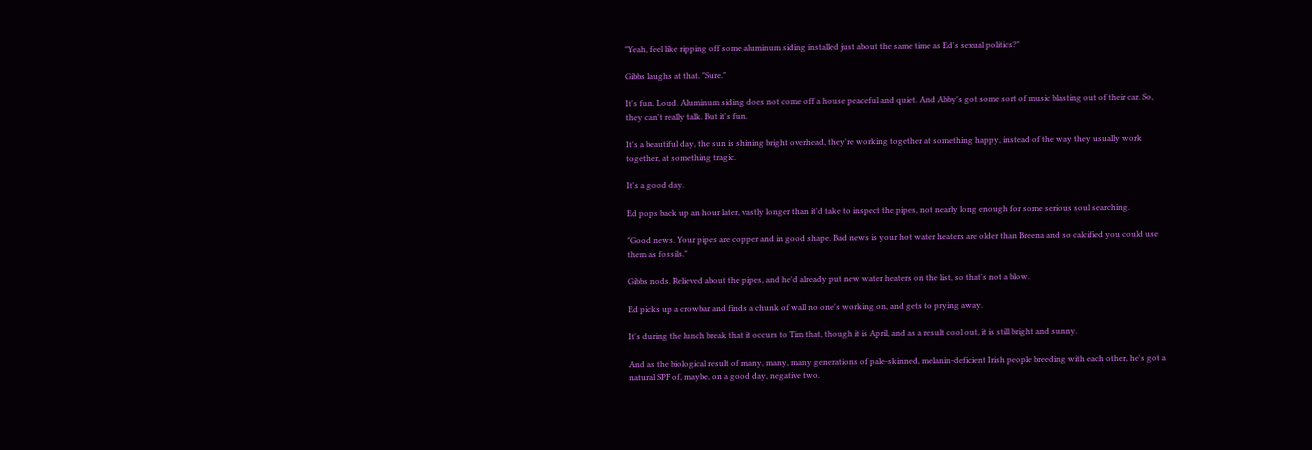"Yeah, feel like ripping off some aluminum siding installed just about the same time as Ed's sexual politics?"

Gibbs laughs at that. "Sure."

It's fun. Loud. Aluminum siding does not come off a house peaceful and quiet. And Abby's got some sort of music blasting out of their car. So, they can't really talk. But it's fun.

It's a beautiful day, the sun is shining bright overhead, they're working together at something happy, instead of the way they usually work together, at something tragic.

It's a good day.

Ed pops back up an hour later, vastly longer than it'd take to inspect the pipes, not nearly long enough for some serious soul searching.

"Good news. Your pipes are copper and in good shape. Bad news is your hot water heaters are older than Breena and so calcified you could use them as fossils."

Gibbs nods. Relieved about the pipes, and he'd already put new water heaters on the list, so that's not a blow.

Ed picks up a crowbar and finds a chunk of wall no one's working on, and gets to prying away.

It's during the lunch break that it occurs to Tim that, though it is April, and as a result cool out, it is still bright and sunny.

And as the biological result of many, many, many generations of pale-skinned, melanin-deficient Irish people breeding with each other, he's got a natural SPF of, maybe, on a good day, negative two.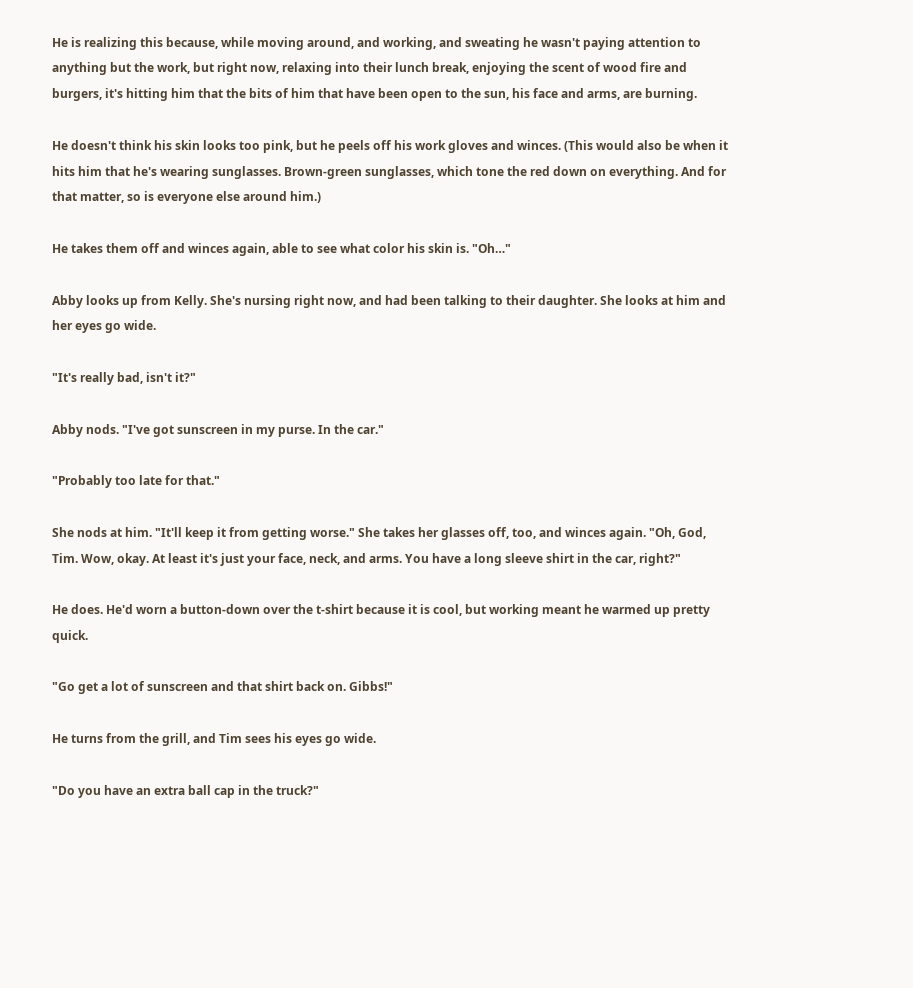He is realizing this because, while moving around, and working, and sweating he wasn't paying attention to anything but the work, but right now, relaxing into their lunch break, enjoying the scent of wood fire and burgers, it's hitting him that the bits of him that have been open to the sun, his face and arms, are burning.

He doesn't think his skin looks too pink, but he peels off his work gloves and winces. (This would also be when it hits him that he's wearing sunglasses. Brown-green sunglasses, which tone the red down on everything. And for that matter, so is everyone else around him.)

He takes them off and winces again, able to see what color his skin is. "Oh…"

Abby looks up from Kelly. She's nursing right now, and had been talking to their daughter. She looks at him and her eyes go wide.

"It's really bad, isn't it?"

Abby nods. "I've got sunscreen in my purse. In the car."

"Probably too late for that."

She nods at him. "It'll keep it from getting worse." She takes her glasses off, too, and winces again. "Oh, God, Tim. Wow, okay. At least it's just your face, neck, and arms. You have a long sleeve shirt in the car, right?"

He does. He'd worn a button-down over the t-shirt because it is cool, but working meant he warmed up pretty quick.

"Go get a lot of sunscreen and that shirt back on. Gibbs!"

He turns from the grill, and Tim sees his eyes go wide.

"Do you have an extra ball cap in the truck?"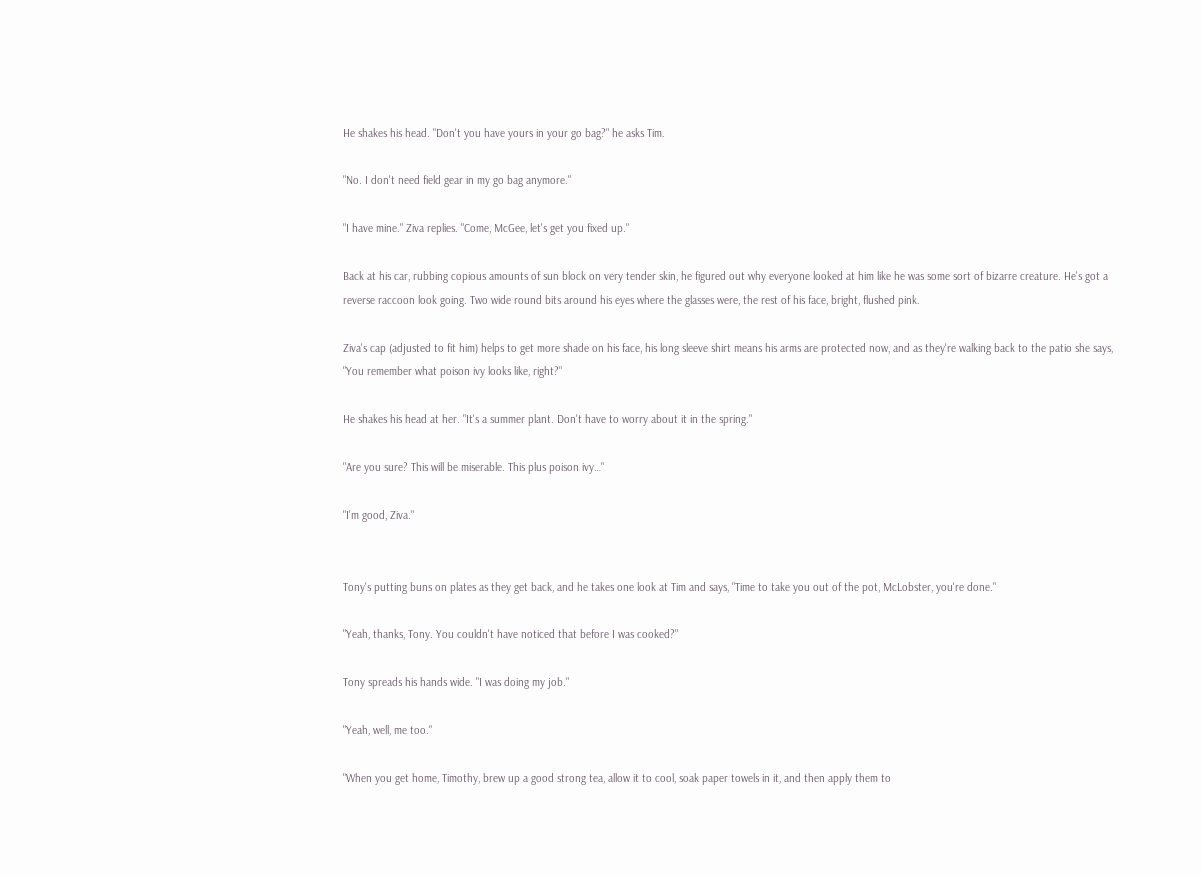He shakes his head. "Don't you have yours in your go bag?" he asks Tim.

"No. I don't need field gear in my go bag anymore."

"I have mine." Ziva replies. "Come, McGee, let's get you fixed up."

Back at his car, rubbing copious amounts of sun block on very tender skin, he figured out why everyone looked at him like he was some sort of bizarre creature. He's got a reverse raccoon look going. Two wide round bits around his eyes where the glasses were, the rest of his face, bright, flushed pink.

Ziva's cap (adjusted to fit him) helps to get more shade on his face, his long sleeve shirt means his arms are protected now, and as they're walking back to the patio she says, "You remember what poison ivy looks like, right?"

He shakes his head at her. "It's a summer plant. Don't have to worry about it in the spring."

"Are you sure? This will be miserable. This plus poison ivy…"

"I'm good, Ziva."


Tony's putting buns on plates as they get back, and he takes one look at Tim and says, "Time to take you out of the pot, McLobster, you're done."

"Yeah, thanks, Tony. You couldn't have noticed that before I was cooked?"

Tony spreads his hands wide. "I was doing my job."

"Yeah, well, me too."

"When you get home, Timothy, brew up a good strong tea, allow it to cool, soak paper towels in it, and then apply them to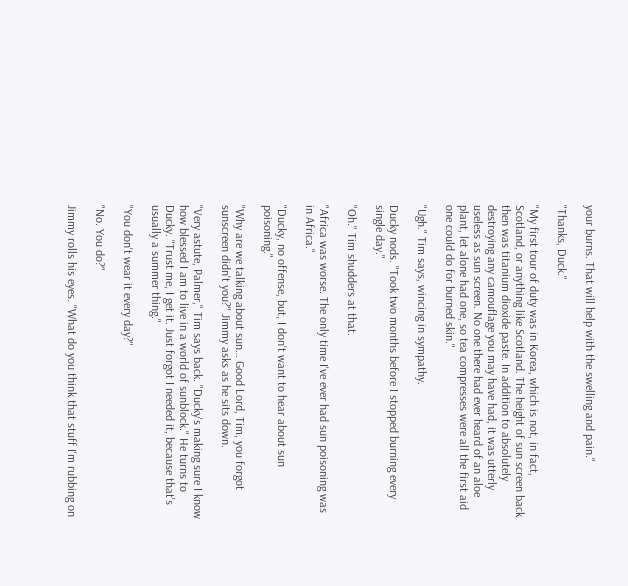your burns. That will help with the swelling and pain."

"Thanks, Duck."

"My first tour of duty was in Korea, which is not, in fact, Scotland, or anything like Scotland. The height of sun screen back then was titanium dioxide paste. In addition to absolutely destroying any camouflage you may have had, it was utterly useless as sun screen. No one there had ever heard of an aloe plant, let alone had one, so tea compresses were all the first aid one could do for burned skin."

"Ugh." Tim says, wincing in sympathy.

Ducky nods. "Took two months before I stopped burning every single day."

"Oh." Tim shudders at that.

"Africa was worse. The only time I've ever had sun poisoning was in Africa."

"Ducky, no offense, but, I don't want to hear about sun poisoning."

"Why are we talking about sun… Good Lord, Tim, you forgot sunscreen didn't you?" Jimmy asks as he sits down.

"Very astute, Palmer," Tim says back. "Ducky's making sure I know how blessed I am to live in a world of sunblock." He turns to Ducky. "Trust me, I get it. Just forgot I needed it, because that's usually a summer thing."

"You don't wear it every day?"

"No. You do?"

Jimmy rolls his eyes. "What do you think that stuff I'm rubbing on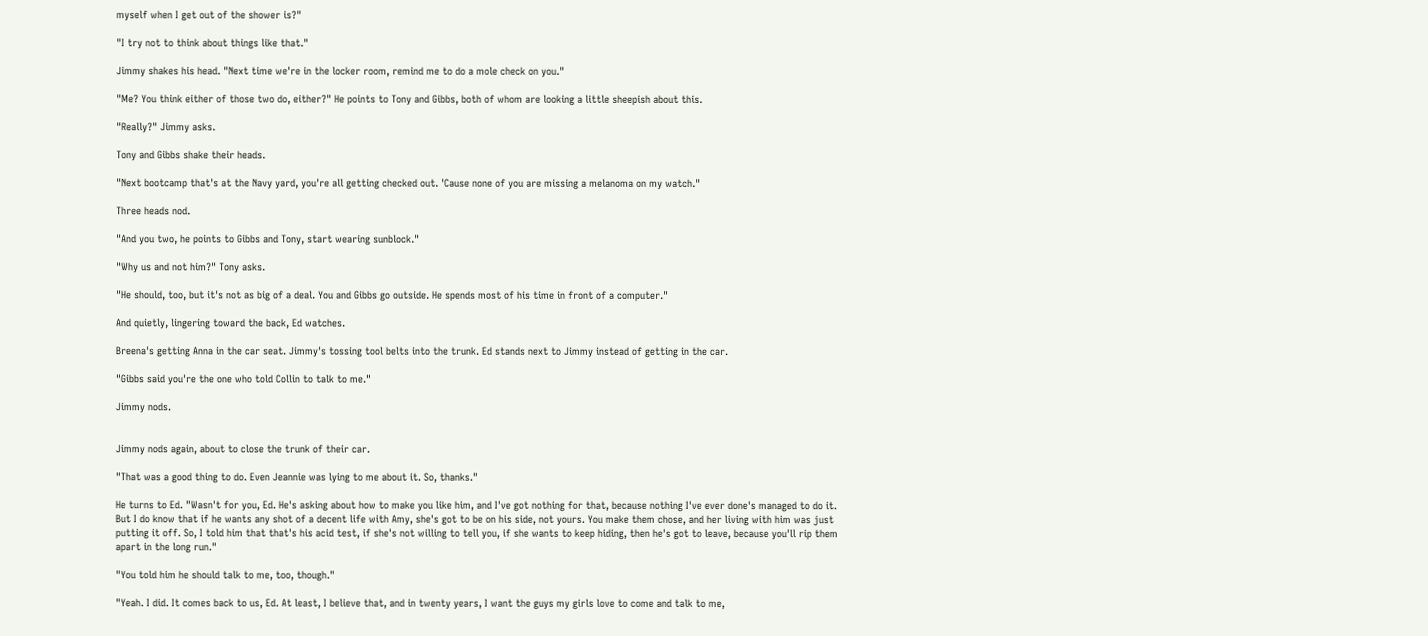myself when I get out of the shower is?"

"I try not to think about things like that."

Jimmy shakes his head. "Next time we're in the locker room, remind me to do a mole check on you."

"Me? You think either of those two do, either?" He points to Tony and Gibbs, both of whom are looking a little sheepish about this.

"Really?" Jimmy asks.

Tony and Gibbs shake their heads.

"Next bootcamp that's at the Navy yard, you're all getting checked out. 'Cause none of you are missing a melanoma on my watch."

Three heads nod.

"And you two, he points to Gibbs and Tony, start wearing sunblock."

"Why us and not him?" Tony asks.

"He should, too, but it's not as big of a deal. You and Gibbs go outside. He spends most of his time in front of a computer."

And quietly, lingering toward the back, Ed watches.

Breena's getting Anna in the car seat. Jimmy's tossing tool belts into the trunk. Ed stands next to Jimmy instead of getting in the car.

"Gibbs said you're the one who told Collin to talk to me."

Jimmy nods.


Jimmy nods again, about to close the trunk of their car.

"That was a good thing to do. Even Jeannie was lying to me about it. So, thanks."

He turns to Ed. "Wasn't for you, Ed. He's asking about how to make you like him, and I've got nothing for that, because nothing I've ever done's managed to do it. But I do know that if he wants any shot of a decent life with Amy, she's got to be on his side, not yours. You make them chose, and her living with him was just putting it off. So, I told him that that's his acid test, if she's not willing to tell you, if she wants to keep hiding, then he's got to leave, because you'll rip them apart in the long run."

"You told him he should talk to me, too, though."

"Yeah. I did. It comes back to us, Ed. At least, I believe that, and in twenty years, I want the guys my girls love to come and talk to me,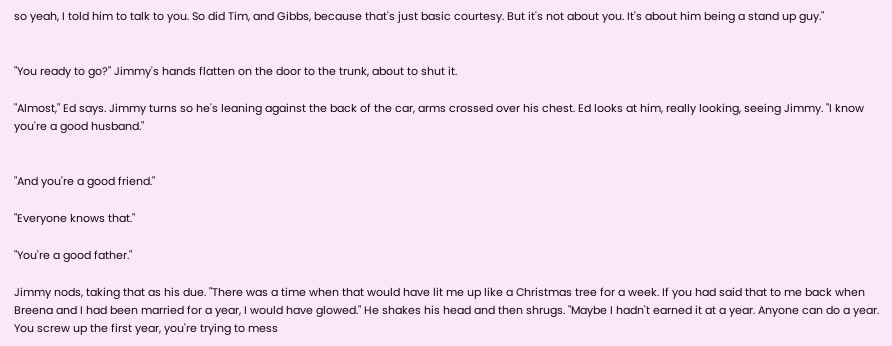so yeah, I told him to talk to you. So did Tim, and Gibbs, because that's just basic courtesy. But it's not about you. It's about him being a stand up guy."


"You ready to go?" Jimmy's hands flatten on the door to the trunk, about to shut it.

"Almost," Ed says. Jimmy turns so he's leaning against the back of the car, arms crossed over his chest. Ed looks at him, really looking, seeing Jimmy. "I know you're a good husband."


"And you're a good friend."

"Everyone knows that."

"You're a good father."

Jimmy nods, taking that as his due. "There was a time when that would have lit me up like a Christmas tree for a week. If you had said that to me back when Breena and I had been married for a year, I would have glowed." He shakes his head and then shrugs. "Maybe I hadn't earned it at a year. Anyone can do a year. You screw up the first year, you're trying to mess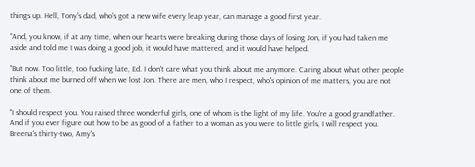things up. Hell, Tony's dad, who's got a new wife every leap year, can manage a good first year.

"And, you know, if at any time, when our hearts were breaking during those days of losing Jon, if you had taken me aside and told me I was doing a good job, it would have mattered, and it would have helped.

"But now. Too little, too fucking late, Ed. I don't care what you think about me anymore. Caring about what other people think about me burned off when we lost Jon. There are men, who I respect, who's opinion of me matters, you are not one of them.

"I should respect you. You raised three wonderful girls, one of whom is the light of my life. You're a good grandfather. And if you ever figure out how to be as good of a father to a woman as you were to little girls, I will respect you. Breena's thirty-two, Amy's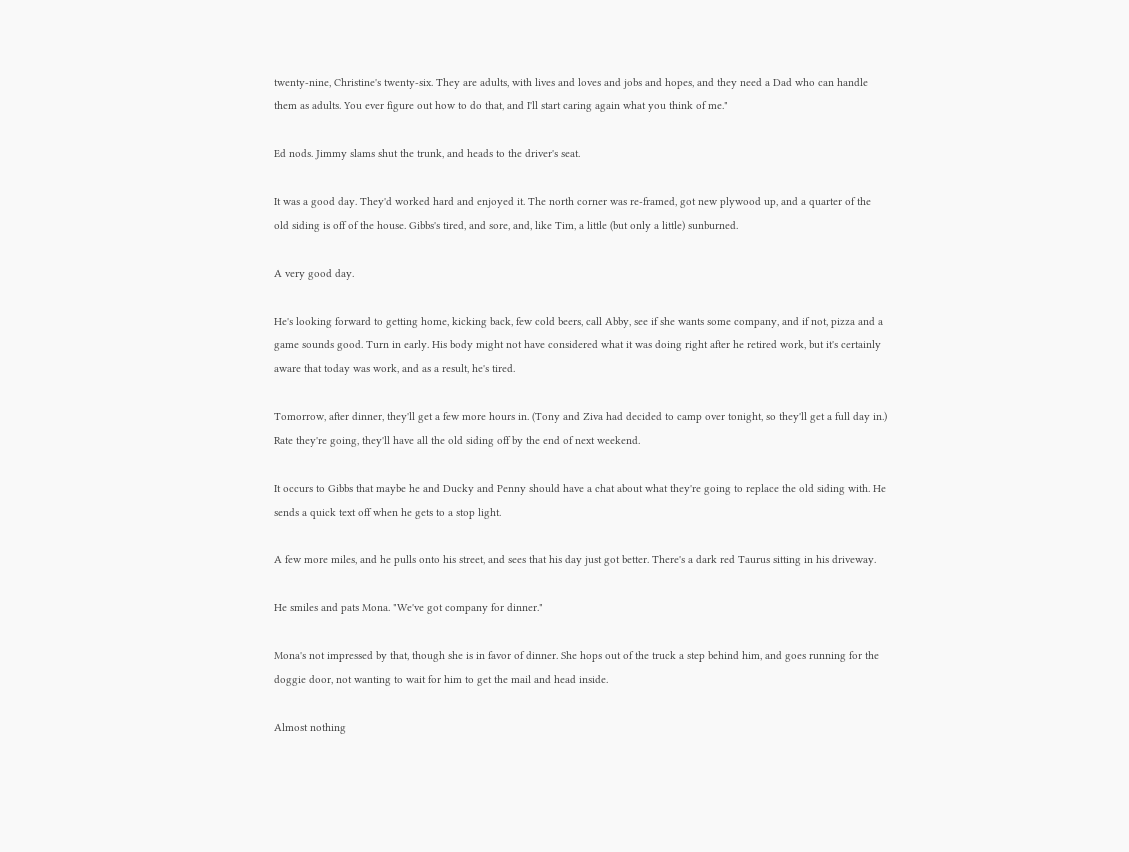twenty-nine, Christine's twenty-six. They are adults, with lives and loves and jobs and hopes, and they need a Dad who can handle them as adults. You ever figure out how to do that, and I'll start caring again what you think of me."

Ed nods. Jimmy slams shut the trunk, and heads to the driver's seat.

It was a good day. They'd worked hard and enjoyed it. The north corner was re-framed, got new plywood up, and a quarter of the old siding is off of the house. Gibbs's tired, and sore, and, like Tim, a little (but only a little) sunburned.

A very good day.

He's looking forward to getting home, kicking back, few cold beers, call Abby, see if she wants some company, and if not, pizza and a game sounds good. Turn in early. His body might not have considered what it was doing right after he retired work, but it's certainly aware that today was work, and as a result, he's tired.

Tomorrow, after dinner, they'll get a few more hours in. (Tony and Ziva had decided to camp over tonight, so they'll get a full day in.) Rate they're going, they'll have all the old siding off by the end of next weekend.

It occurs to Gibbs that maybe he and Ducky and Penny should have a chat about what they're going to replace the old siding with. He sends a quick text off when he gets to a stop light.

A few more miles, and he pulls onto his street, and sees that his day just got better. There's a dark red Taurus sitting in his driveway.

He smiles and pats Mona. "We've got company for dinner."

Mona's not impressed by that, though she is in favor of dinner. She hops out of the truck a step behind him, and goes running for the doggie door, not wanting to wait for him to get the mail and head inside.

Almost nothing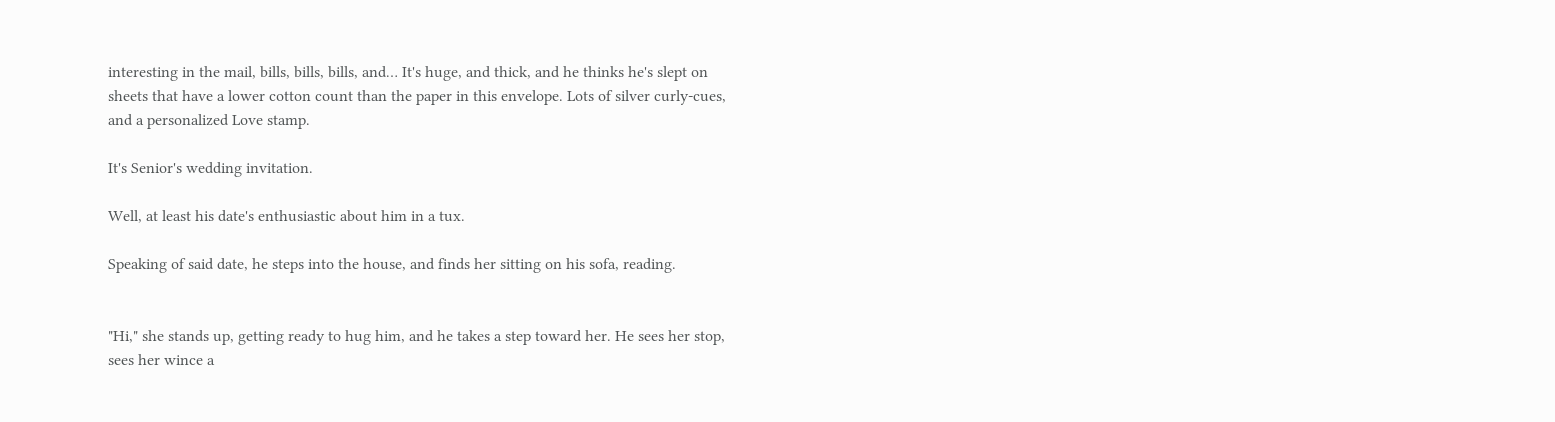interesting in the mail, bills, bills, bills, and… It's huge, and thick, and he thinks he's slept on sheets that have a lower cotton count than the paper in this envelope. Lots of silver curly-cues, and a personalized Love stamp.

It's Senior's wedding invitation.

Well, at least his date's enthusiastic about him in a tux.

Speaking of said date, he steps into the house, and finds her sitting on his sofa, reading.


"Hi," she stands up, getting ready to hug him, and he takes a step toward her. He sees her stop, sees her wince a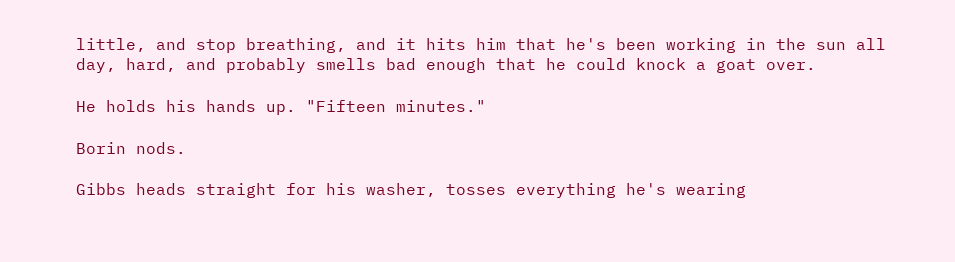little, and stop breathing, and it hits him that he's been working in the sun all day, hard, and probably smells bad enough that he could knock a goat over.

He holds his hands up. "Fifteen minutes."

Borin nods.

Gibbs heads straight for his washer, tosses everything he's wearing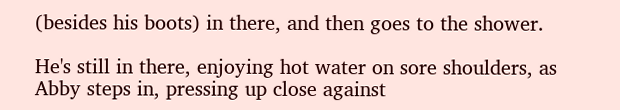(besides his boots) in there, and then goes to the shower.

He's still in there, enjoying hot water on sore shoulders, as Abby steps in, pressing up close against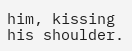him, kissing his shoulder.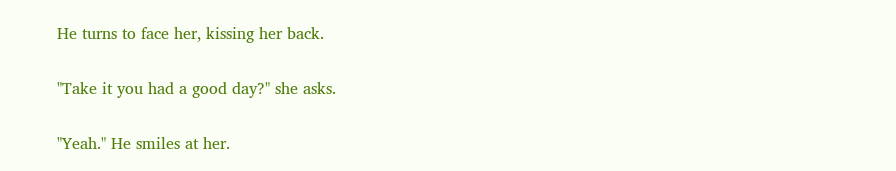He turns to face her, kissing her back.

"Take it you had a good day?" she asks.

"Yeah." He smiles at her.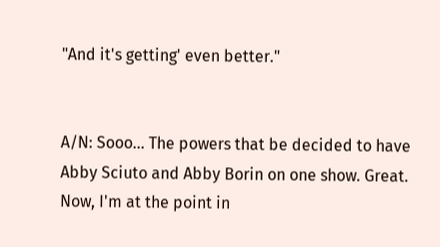"And it's getting' even better."


A/N: Sooo... The powers that be decided to have Abby Sciuto and Abby Borin on one show. Great. Now, I'm at the point in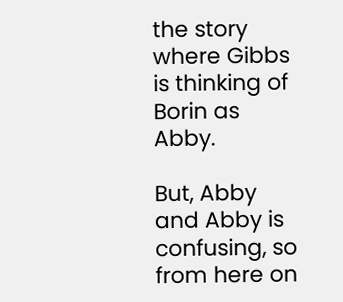the story where Gibbs is thinking of Borin as Abby.

But, Abby and Abby is confusing, so from here on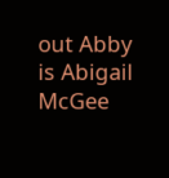out Abby is Abigail McGee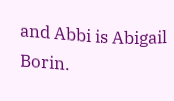and Abbi is Abigail Borin.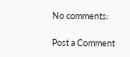No comments:

Post a Comment